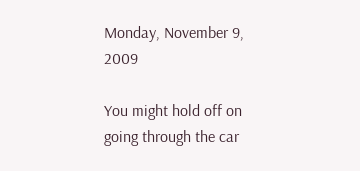Monday, November 9, 2009

You might hold off on going through the car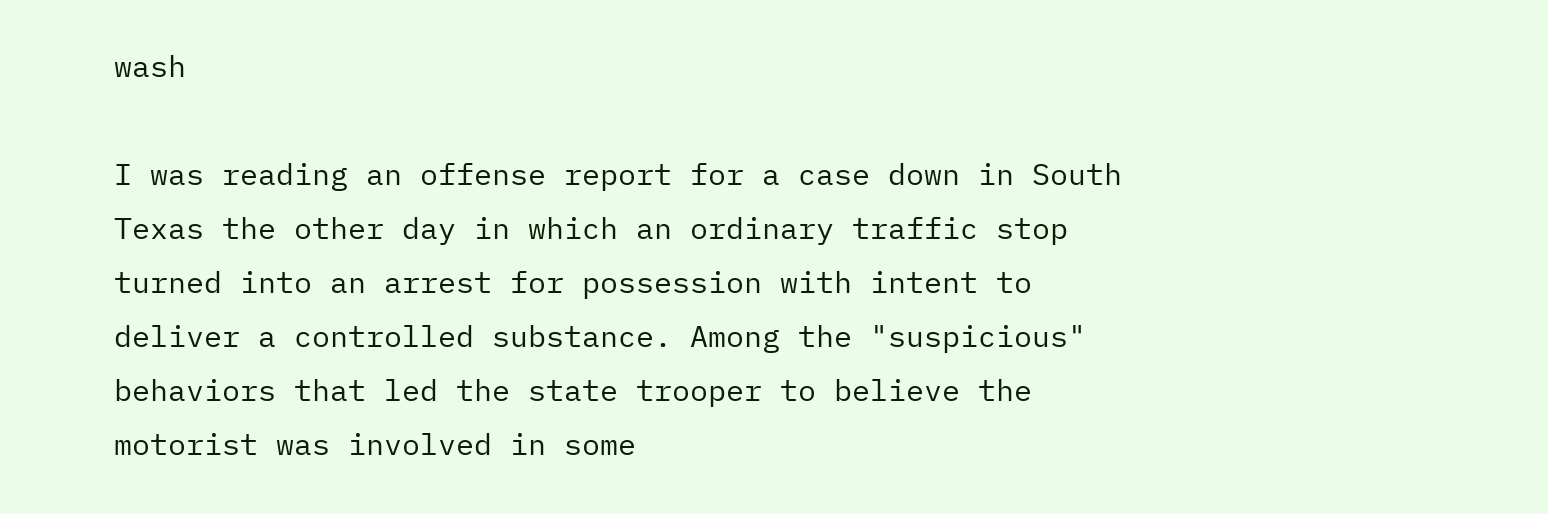wash

I was reading an offense report for a case down in South Texas the other day in which an ordinary traffic stop turned into an arrest for possession with intent to deliver a controlled substance. Among the "suspicious" behaviors that led the state trooper to believe the motorist was involved in some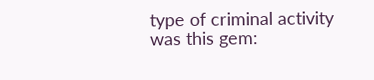type of criminal activity was this gem: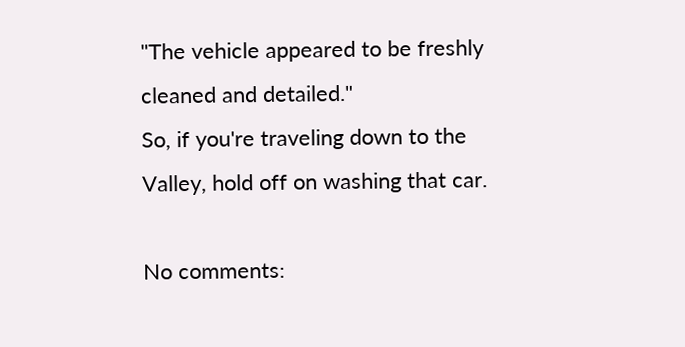"The vehicle appeared to be freshly cleaned and detailed."
So, if you're traveling down to the Valley, hold off on washing that car.

No comments: